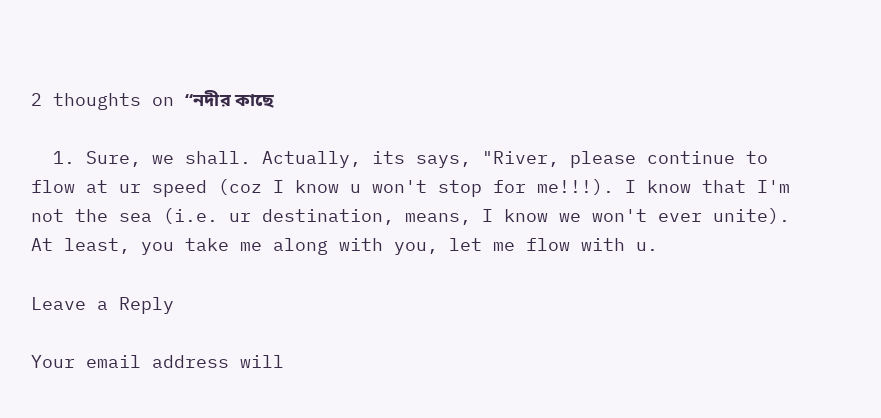2 thoughts on “নদীর কাছে

  1. Sure, we shall. Actually, its says, "River, please continue to flow at ur speed (coz I know u won't stop for me!!!). I know that I'm not the sea (i.e. ur destination, means, I know we won't ever unite). At least, you take me along with you, let me flow with u.

Leave a Reply

Your email address will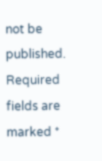not be published. Required fields are marked *